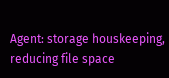Agent: storage houskeeping, reducing file space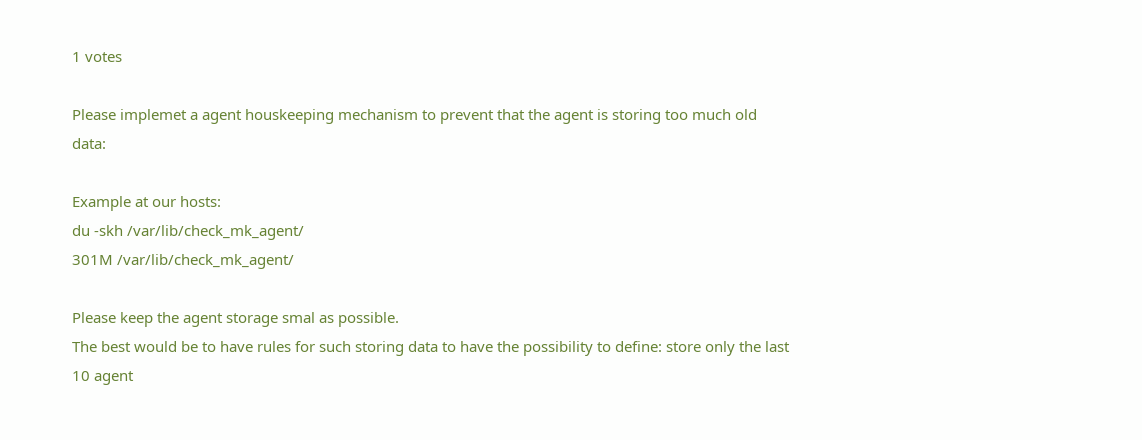1 votes

Please implemet a agent houskeeping mechanism to prevent that the agent is storing too much old data:

Example at our hosts:
du -skh /var/lib/check_mk_agent/
301M /var/lib/check_mk_agent/

Please keep the agent storage smal as possible.
The best would be to have rules for such storing data to have the possibility to define: store only the last 10 agent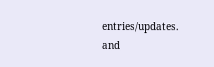entries/updates. and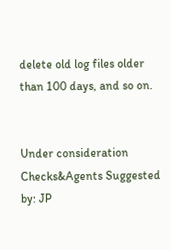delete old log files older than 100 days, and so on.


Under consideration Checks&Agents Suggested by: JP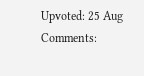Upvoted: 25 Aug Comments: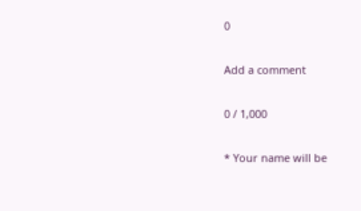0

Add a comment

0 / 1,000

* Your name will be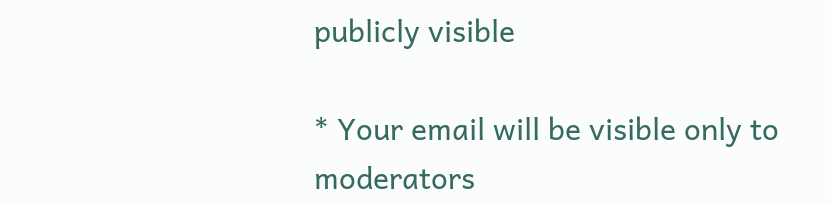publicly visible

* Your email will be visible only to moderators